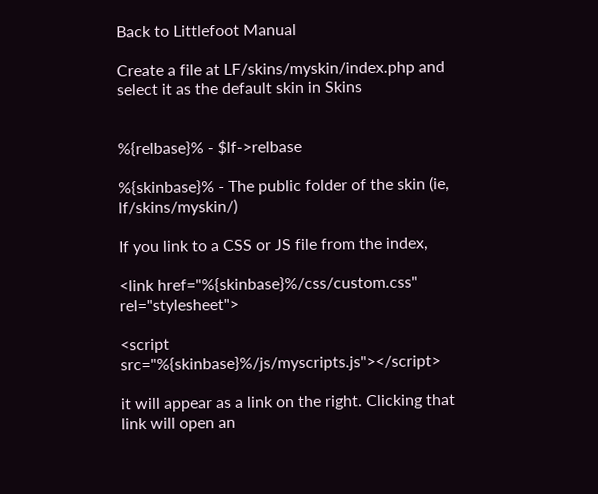Back to Littlefoot Manual

Create a file at LF/skins/myskin/index.php and select it as the default skin in Skins


%{relbase}% - $lf->relbase

%{skinbase}% - The public folder of the skin (ie, lf/skins/myskin/)

If you link to a CSS or JS file from the index,

<link href="%{skinbase}%/css/custom.css" rel="stylesheet">

<script src="%{skinbase}%/js/myscripts.js"></script>

it will appear as a link on the right. Clicking that link will open an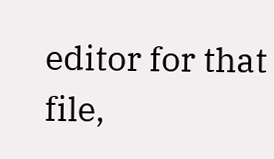editor for that file,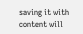saving it with content will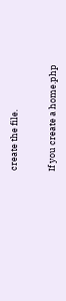create the file.


If you create a home.php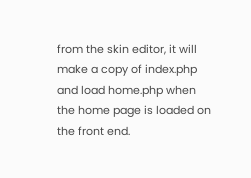from the skin editor, it will make a copy of index.php and load home.php when the home page is loaded on the front end.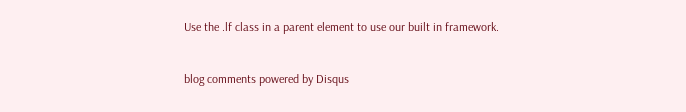Use the .lf class in a parent element to use our built in framework.


blog comments powered by Disqus